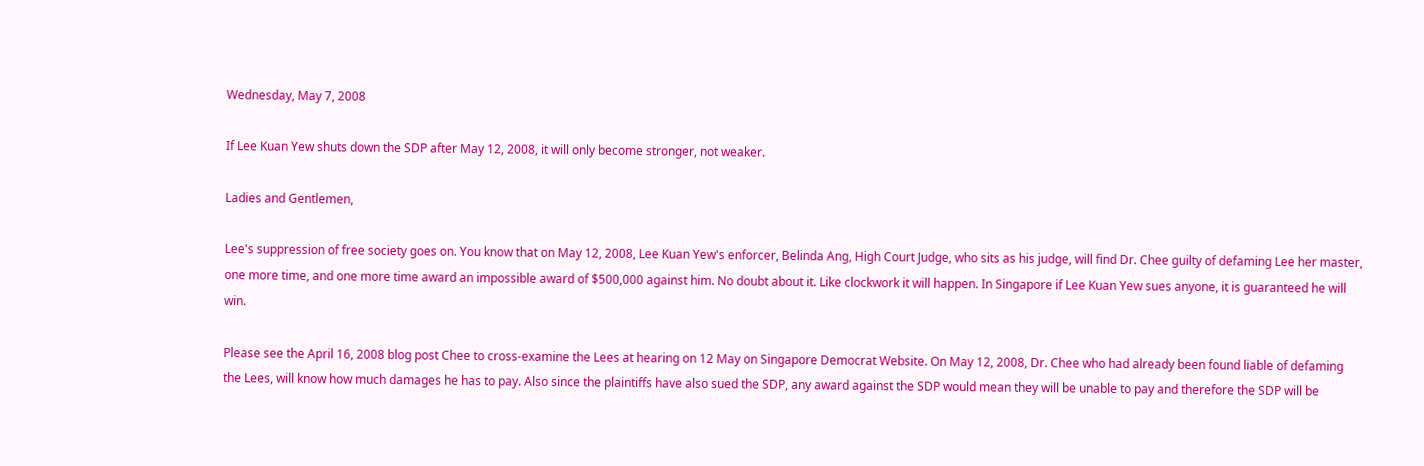Wednesday, May 7, 2008

If Lee Kuan Yew shuts down the SDP after May 12, 2008, it will only become stronger, not weaker.

Ladies and Gentlemen,

Lee's suppression of free society goes on. You know that on May 12, 2008, Lee Kuan Yew's enforcer, Belinda Ang, High Court Judge, who sits as his judge, will find Dr. Chee guilty of defaming Lee her master, one more time, and one more time award an impossible award of $500,000 against him. No doubt about it. Like clockwork it will happen. In Singapore if Lee Kuan Yew sues anyone, it is guaranteed he will win.

Please see the April 16, 2008 blog post Chee to cross-examine the Lees at hearing on 12 May on Singapore Democrat Website. On May 12, 2008, Dr. Chee who had already been found liable of defaming the Lees, will know how much damages he has to pay. Also since the plaintiffs have also sued the SDP, any award against the SDP would mean they will be unable to pay and therefore the SDP will be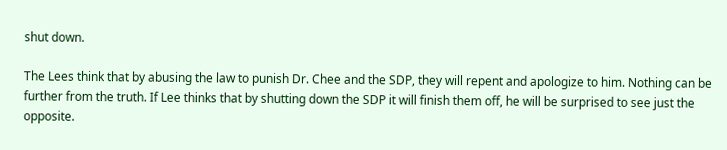shut down.

The Lees think that by abusing the law to punish Dr. Chee and the SDP, they will repent and apologize to him. Nothing can be further from the truth. If Lee thinks that by shutting down the SDP it will finish them off, he will be surprised to see just the opposite.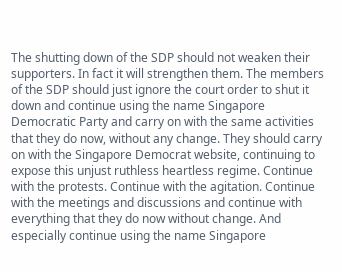The shutting down of the SDP should not weaken their supporters. In fact it will strengthen them. The members of the SDP should just ignore the court order to shut it down and continue using the name Singapore Democratic Party and carry on with the same activities that they do now, without any change. They should carry on with the Singapore Democrat website, continuing to expose this unjust ruthless heartless regime. Continue with the protests. Continue with the agitation. Continue with the meetings and discussions and continue with everything that they do now without change. And especially continue using the name Singapore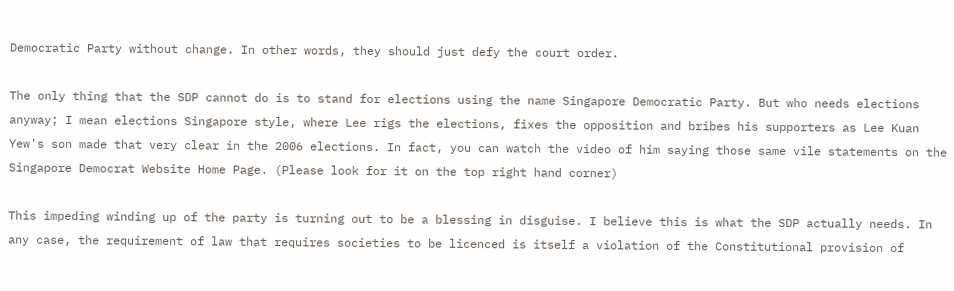Democratic Party without change. In other words, they should just defy the court order.

The only thing that the SDP cannot do is to stand for elections using the name Singapore Democratic Party. But who needs elections anyway; I mean elections Singapore style, where Lee rigs the elections, fixes the opposition and bribes his supporters as Lee Kuan Yew's son made that very clear in the 2006 elections. In fact, you can watch the video of him saying those same vile statements on the Singapore Democrat Website Home Page. (Please look for it on the top right hand corner)

This impeding winding up of the party is turning out to be a blessing in disguise. I believe this is what the SDP actually needs. In any case, the requirement of law that requires societies to be licenced is itself a violation of the Constitutional provision of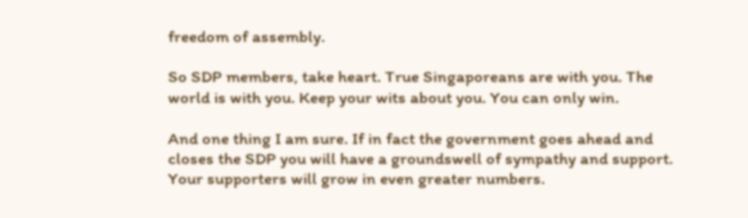freedom of assembly.

So SDP members, take heart. True Singaporeans are with you. The world is with you. Keep your wits about you. You can only win.

And one thing I am sure. If in fact the government goes ahead and closes the SDP you will have a groundswell of sympathy and support. Your supporters will grow in even greater numbers.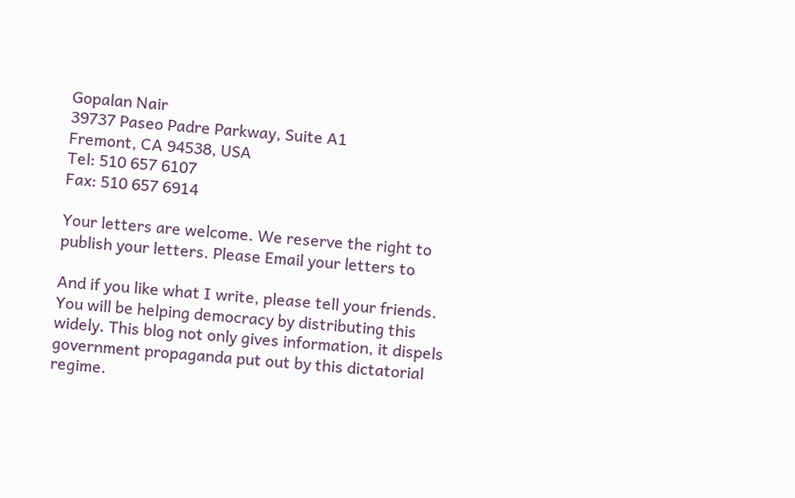Gopalan Nair
39737 Paseo Padre Parkway, Suite A1
Fremont, CA 94538, USA
Tel: 510 657 6107
Fax: 510 657 6914

Your letters are welcome. We reserve the right to publish your letters. Please Email your letters to

And if you like what I write, please tell your friends. You will be helping democracy by distributing this widely. This blog not only gives information, it dispels government propaganda put out by this dictatorial regime.